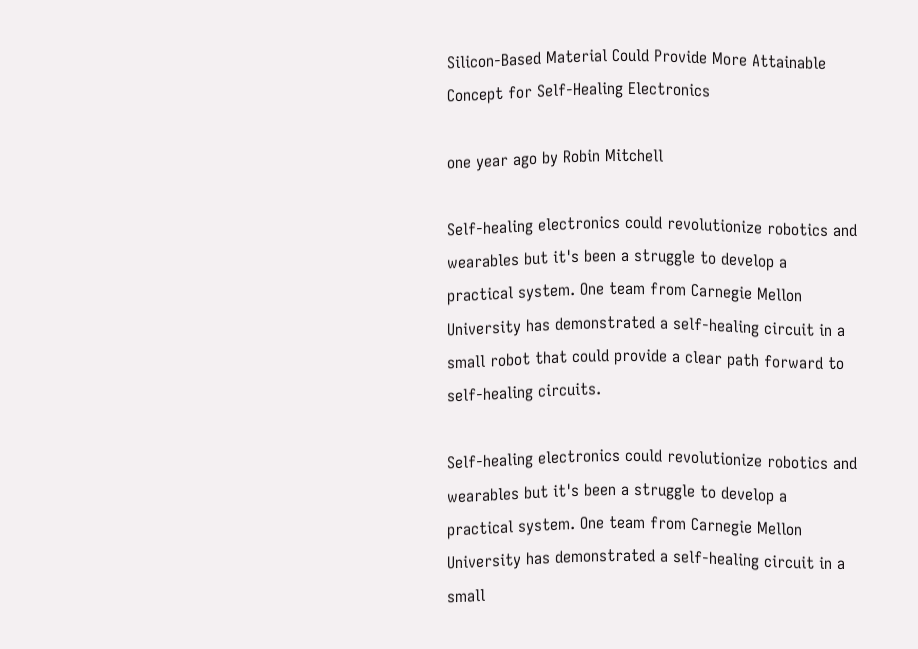Silicon-Based Material Could Provide More Attainable Concept for Self-Healing Electronics

one year ago by Robin Mitchell

Self-healing electronics could revolutionize robotics and wearables but it's been a struggle to develop a practical system. One team from Carnegie Mellon University has demonstrated a self-healing circuit in a small robot that could provide a clear path forward to self-healing circuits.

Self-healing electronics could revolutionize robotics and wearables but it's been a struggle to develop a practical system. One team from Carnegie Mellon University has demonstrated a self-healing circuit in a small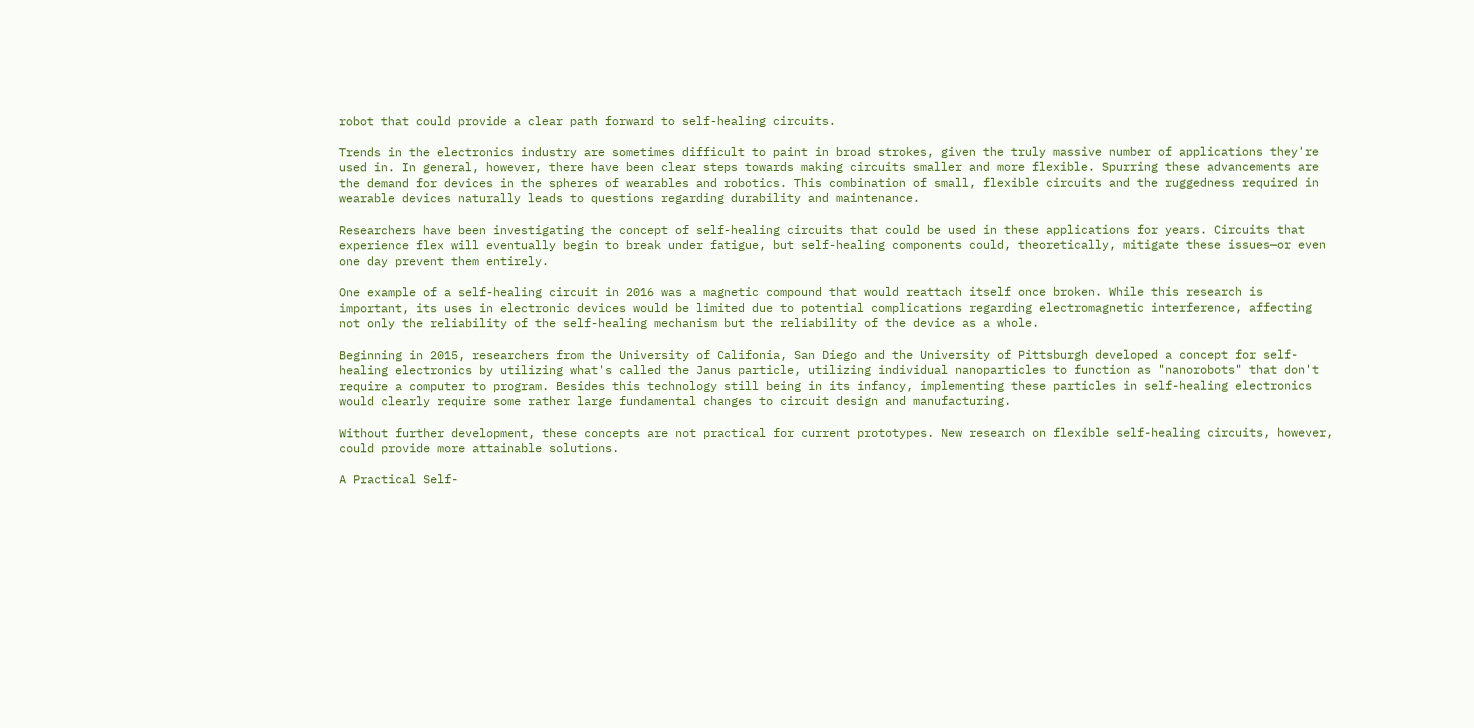robot that could provide a clear path forward to self-healing circuits.

Trends in the electronics industry are sometimes difficult to paint in broad strokes, given the truly massive number of applications they're used in. In general, however, there have been clear steps towards making circuits smaller and more flexible. Spurring these advancements are the demand for devices in the spheres of wearables and robotics. This combination of small, flexible circuits and the ruggedness required in wearable devices naturally leads to questions regarding durability and maintenance.

Researchers have been investigating the concept of self-healing circuits that could be used in these applications for years. Circuits that experience flex will eventually begin to break under fatigue, but self-healing components could, theoretically, mitigate these issues—or even one day prevent them entirely.

One example of a self-healing circuit in 2016 was a magnetic compound that would reattach itself once broken. While this research is important, its uses in electronic devices would be limited due to potential complications regarding electromagnetic interference, affecting not only the reliability of the self-healing mechanism but the reliability of the device as a whole.

Beginning in 2015, researchers from the University of Califonia, San Diego and the University of Pittsburgh developed a concept for self-healing electronics by utilizing what's called the Janus particle, utilizing individual nanoparticles to function as "nanorobots" that don't require a computer to program. Besides this technology still being in its infancy, implementing these particles in self-healing electronics would clearly require some rather large fundamental changes to circuit design and manufacturing.

Without further development, these concepts are not practical for current prototypes. New research on flexible self-healing circuits, however, could provide more attainable solutions.

A Practical Self-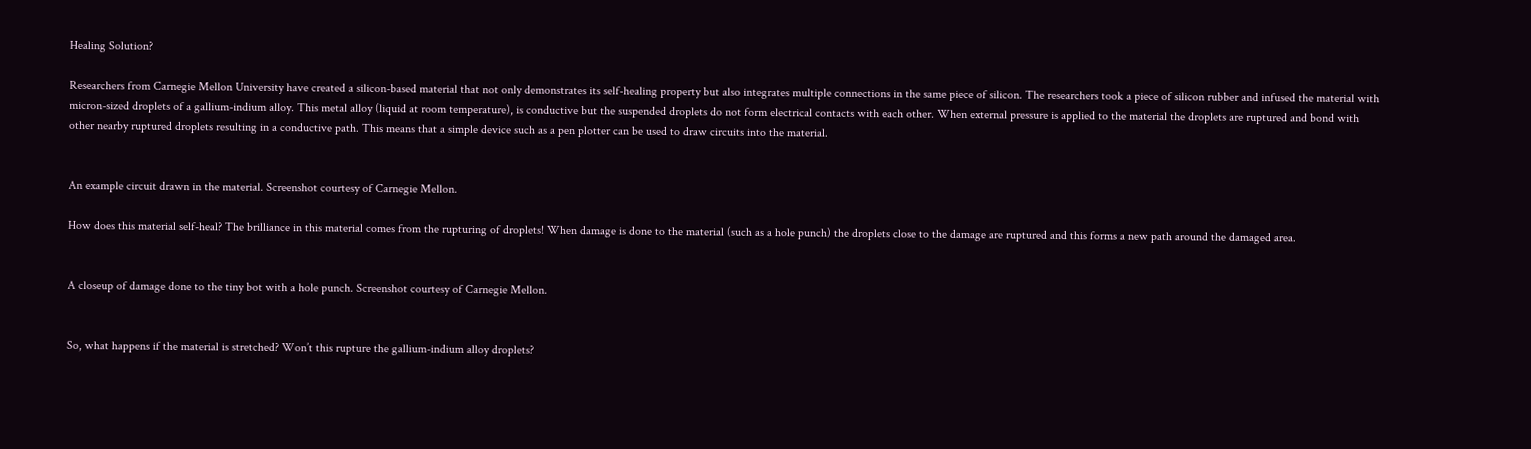Healing Solution?

Researchers from Carnegie Mellon University have created a silicon-based material that not only demonstrates its self-healing property but also integrates multiple connections in the same piece of silicon. The researchers took a piece of silicon rubber and infused the material with micron-sized droplets of a gallium-indium alloy. This metal alloy (liquid at room temperature), is conductive but the suspended droplets do not form electrical contacts with each other. When external pressure is applied to the material the droplets are ruptured and bond with other nearby ruptured droplets resulting in a conductive path. This means that a simple device such as a pen plotter can be used to draw circuits into the material.


An example circuit drawn in the material. Screenshot courtesy of Carnegie Mellon.

How does this material self-heal? The brilliance in this material comes from the rupturing of droplets! When damage is done to the material (such as a hole punch) the droplets close to the damage are ruptured and this forms a new path around the damaged area.


A closeup of damage done to the tiny bot with a hole punch. Screenshot courtesy of Carnegie Mellon.


So, what happens if the material is stretched? Won’t this rupture the gallium-indium alloy droplets?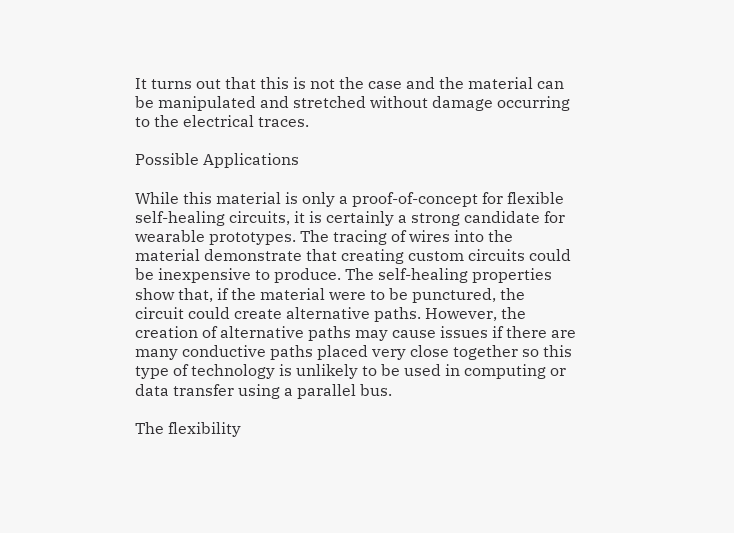It turns out that this is not the case and the material can be manipulated and stretched without damage occurring to the electrical traces.

Possible Applications

While this material is only a proof-of-concept for flexible self-healing circuits, it is certainly a strong candidate for wearable prototypes. The tracing of wires into the material demonstrate that creating custom circuits could be inexpensive to produce. The self-healing properties show that, if the material were to be punctured, the circuit could create alternative paths. However, the creation of alternative paths may cause issues if there are many conductive paths placed very close together so this type of technology is unlikely to be used in computing or data transfer using a parallel bus.

The flexibility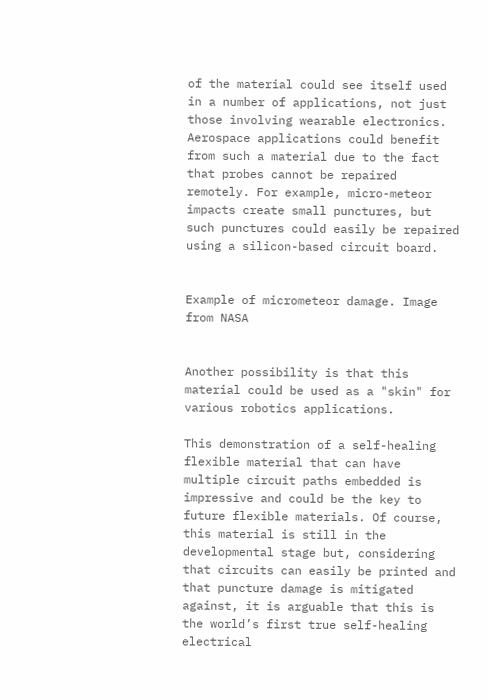of the material could see itself used in a number of applications, not just those involving wearable electronics. Aerospace applications could benefit from such a material due to the fact that probes cannot be repaired remotely. For example, micro-meteor impacts create small punctures, but such punctures could easily be repaired using a silicon-based circuit board.


Example of micrometeor damage. Image from NASA


Another possibility is that this material could be used as a "skin" for various robotics applications.

This demonstration of a self-healing flexible material that can have multiple circuit paths embedded is impressive and could be the key to future flexible materials. Of course, this material is still in the developmental stage but, considering that circuits can easily be printed and that puncture damage is mitigated against, it is arguable that this is the world’s first true self-healing electrical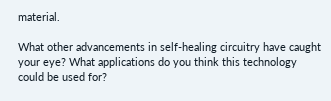material.

What other advancements in self-healing circuitry have caught your eye? What applications do you think this technology could be used for?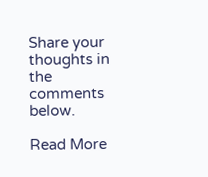Share your thoughts in the comments below.

Read More